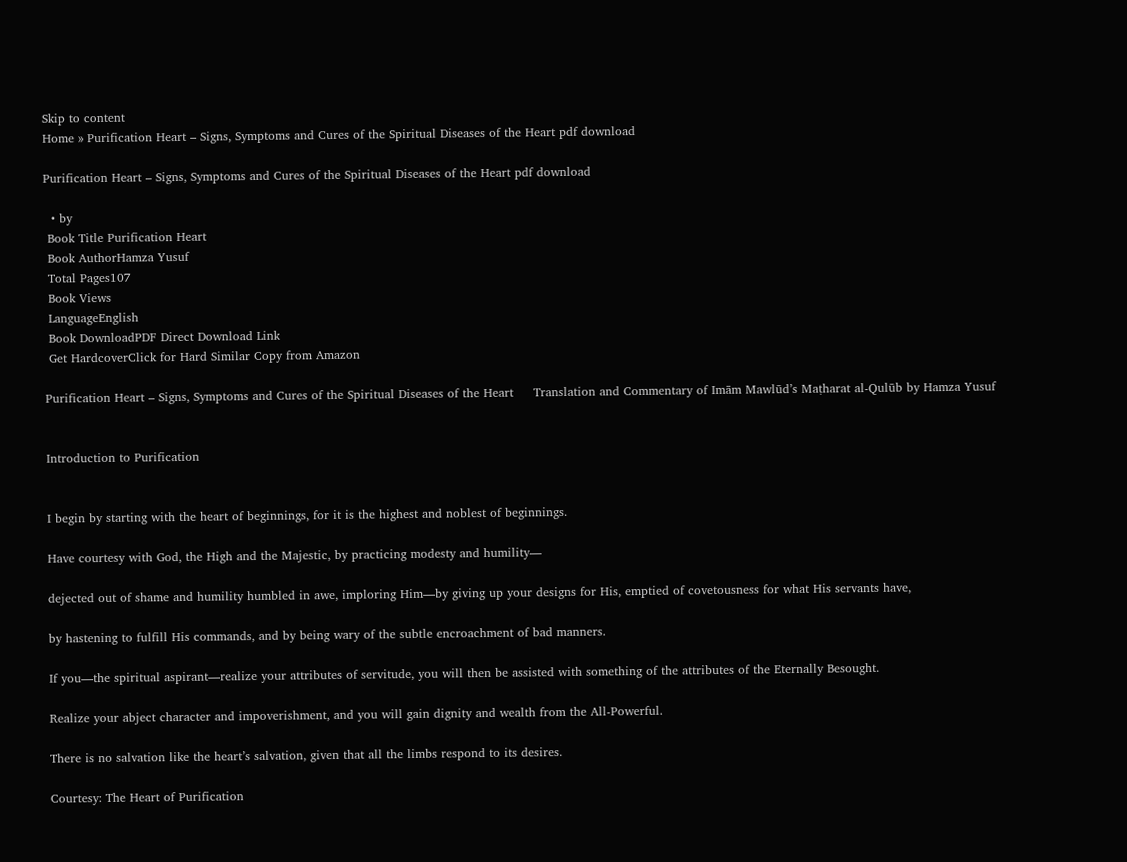Skip to content
Home » Purification Heart – Signs, Symptoms and Cures of the Spiritual Diseases of the Heart pdf download

Purification Heart – Signs, Symptoms and Cures of the Spiritual Diseases of the Heart pdf download

  • by
 Book Title Purification Heart
 Book AuthorHamza Yusuf
 Total Pages107
 Book Views
 LanguageEnglish
 Book DownloadPDF Direct Download Link
 Get HardcoverClick for Hard Similar Copy from Amazon

Purification Heart – Signs, Symptoms and Cures of the Spiritual Diseases of the Heart     Translation and Commentary of Imām Mawlūd’s Maṭharat al-Qulūb by Hamza Yusuf


Introduction to Purification


I begin by starting with the heart of beginnings, for it is the highest and noblest of beginnings.

Have courtesy with God, the High and the Majestic, by practicing modesty and humility—

dejected out of shame and humility humbled in awe, imploring Him—by giving up your designs for His, emptied of covetousness for what His servants have,

by hastening to fulfill His commands, and by being wary of the subtle encroachment of bad manners.

If you—the spiritual aspirant—realize your attributes of servitude, you will then be assisted with something of the attributes of the Eternally Besought.

Realize your abject character and impoverishment, and you will gain dignity and wealth from the All-Powerful.

There is no salvation like the heart’s salvation, given that all the limbs respond to its desires.

Courtesy: The Heart of Purification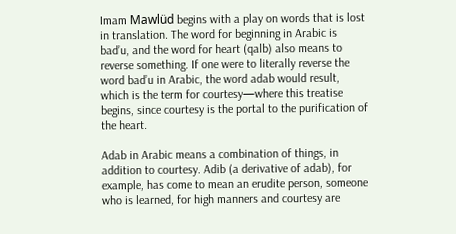Imam Mawlüd begins with a play on words that is lost in translation. The word for beginning in Arabic is bad’u, and the word for heart (qalb) also means to reverse something. If one were to literally reverse the word bad’u in Arabic, the word adab would result, which is the term for courtesy—where this treatise begins, since courtesy is the portal to the purification of the heart.

Adab in Arabic means a combination of things, in addition to courtesy. Adib (a derivative of adab), for example, has come to mean an erudite person, someone who is learned, for high manners and courtesy are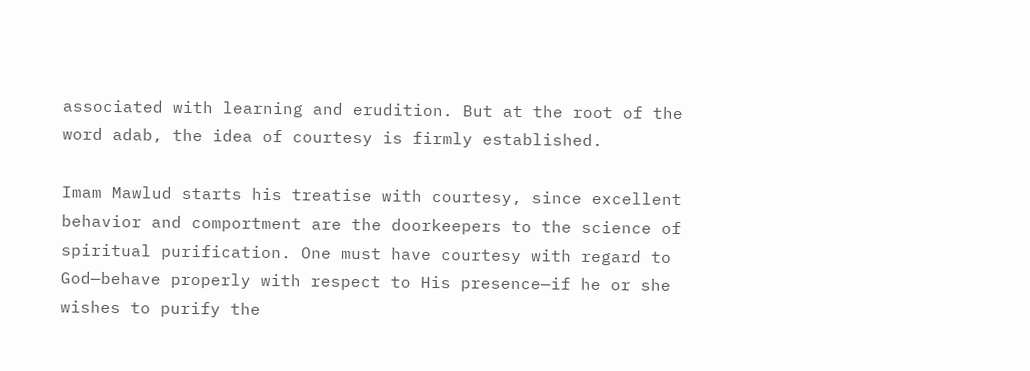associated with learning and erudition. But at the root of the word adab, the idea of courtesy is firmly established.

Imam Mawlud starts his treatise with courtesy, since excellent behavior and comportment are the doorkeepers to the science of spiritual purification. One must have courtesy with regard to God—behave properly with respect to His presence—if he or she wishes to purify the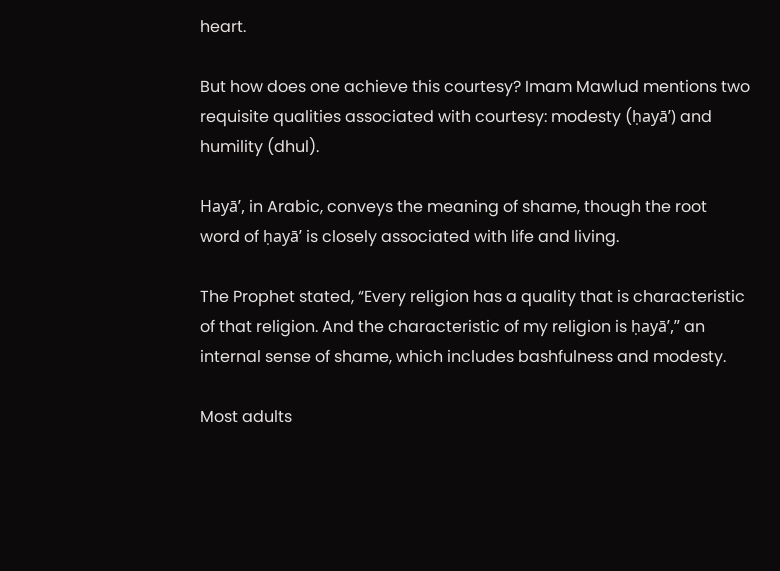heart.

But how does one achieve this courtesy? Imam Mawlud mentions two requisite qualities associated with courtesy: modesty (ḥayā’) and humility (dhul).

Hayā’, in Arabic, conveys the meaning of shame, though the root word of ḥayā’ is closely associated with life and living.

The Prophet stated, “Every religion has a quality that is characteristic of that religion. And the characteristic of my religion is ḥayā’,” an internal sense of shame, which includes bashfulness and modesty.

Most adults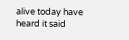alive today have heard it said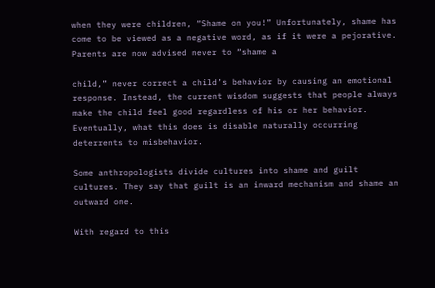when they were children, “Shame on you!” Unfortunately, shame has come to be viewed as a negative word, as if it were a pejorative. Parents are now advised never to “shame a

child,” never correct a child’s behavior by causing an emotional response. Instead, the current wisdom suggests that people always make the child feel good regardless of his or her behavior. Eventually, what this does is disable naturally occurring deterrents to misbehavior.

Some anthropologists divide cultures into shame and guilt cultures. They say that guilt is an inward mechanism and shame an outward one.

With regard to this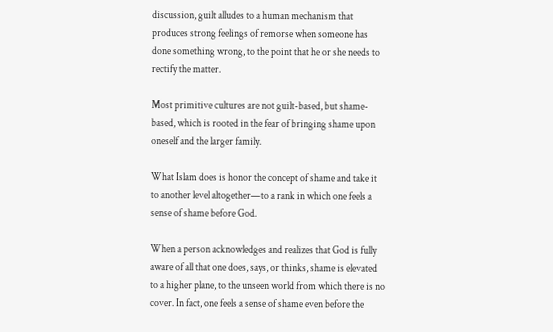discussion, guilt alludes to a human mechanism that produces strong feelings of remorse when someone has done something wrong, to the point that he or she needs to rectify the matter.

Most primitive cultures are not guilt-based, but shame-based, which is rooted in the fear of bringing shame upon oneself and the larger family.

What Islam does is honor the concept of shame and take it to another level altogether—to a rank in which one feels a sense of shame before God.

When a person acknowledges and realizes that God is fully aware of all that one does, says, or thinks, shame is elevated to a higher plane, to the unseen world from which there is no cover. In fact, one feels a sense of shame even before the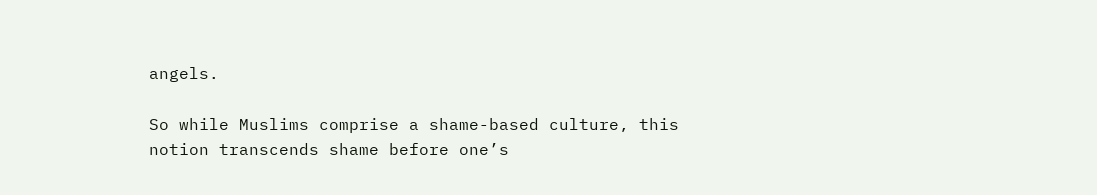angels.

So while Muslims comprise a shame-based culture, this notion transcends shame before one’s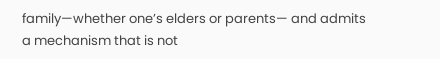family—whether one’s elders or parents— and admits a mechanism that is not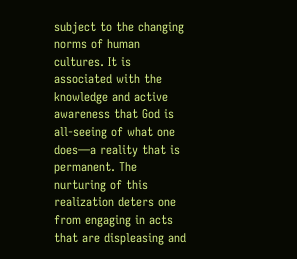subject to the changing norms of human cultures. It is associated with the knowledge and active awareness that God is all-seeing of what one does—a reality that is permanent. The nurturing of this realization deters one from engaging in acts that are displeasing and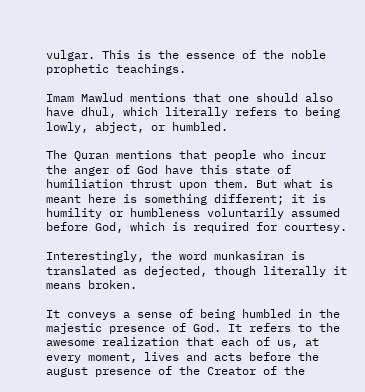vulgar. This is the essence of the noble prophetic teachings.

Imam Mawlud mentions that one should also have dhul, which literally refers to being lowly, abject, or humbled.

The Quran mentions that people who incur the anger of God have this state of humiliation thrust upon them. But what is meant here is something different; it is humility or humbleness voluntarily assumed before God, which is required for courtesy.

Interestingly, the word munkasiran is translated as dejected, though literally it means broken.

It conveys a sense of being humbled in the majestic presence of God. It refers to the awesome realization that each of us, at every moment, lives and acts before the august presence of the Creator of the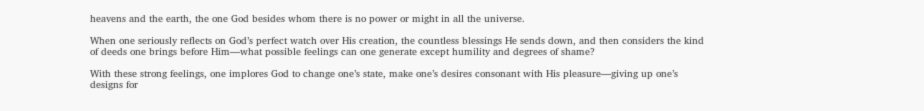heavens and the earth, the one God besides whom there is no power or might in all the universe.

When one seriously reflects on God’s perfect watch over His creation, the countless blessings He sends down, and then considers the kind of deeds one brings before Him—what possible feelings can one generate except humility and degrees of shame?

With these strong feelings, one implores God to change one’s state, make one’s desires consonant with His pleasure—giving up one’s designs for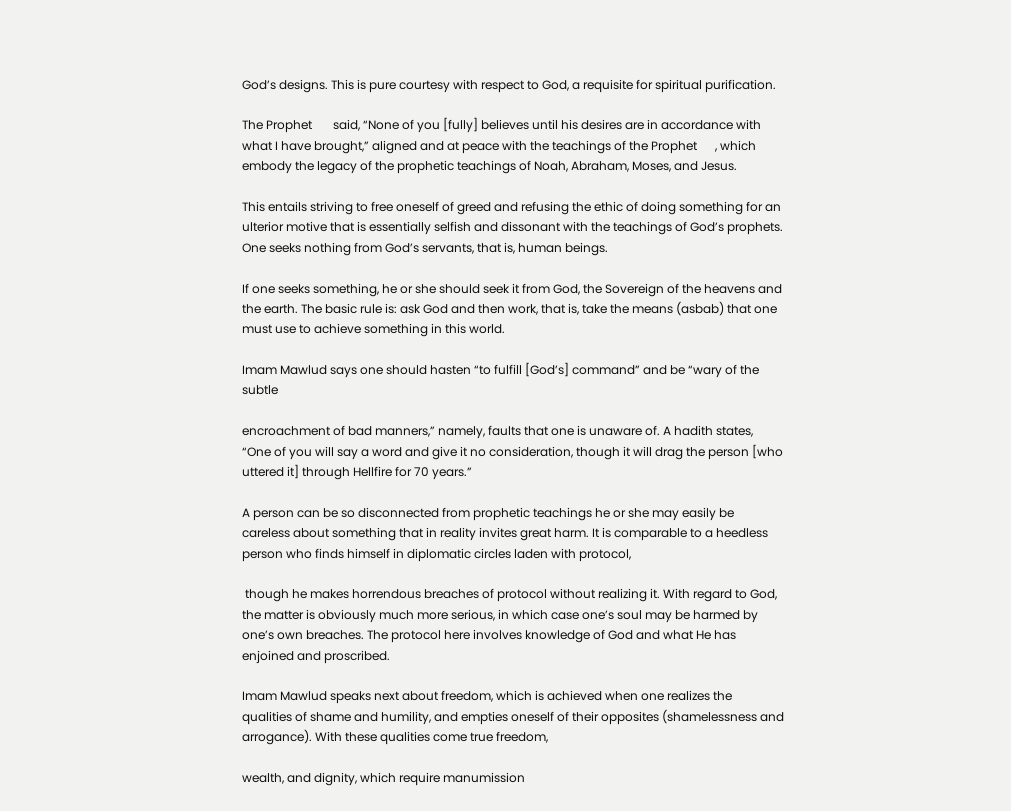God’s designs. This is pure courtesy with respect to God, a requisite for spiritual purification.

The Prophet       said, “None of you [fully] believes until his desires are in accordance with what I have brought,” aligned and at peace with the teachings of the Prophet      , which embody the legacy of the prophetic teachings of Noah, Abraham, Moses, and Jesus.

This entails striving to free oneself of greed and refusing the ethic of doing something for an ulterior motive that is essentially selfish and dissonant with the teachings of God’s prophets. One seeks nothing from God’s servants, that is, human beings.

If one seeks something, he or she should seek it from God, the Sovereign of the heavens and the earth. The basic rule is: ask God and then work, that is, take the means (asbab) that one must use to achieve something in this world.

Imam Mawlud says one should hasten “to fulfill [God’s] command” and be “wary of the subtle

encroachment of bad manners,” namely, faults that one is unaware of. A hadith states, “One of you will say a word and give it no consideration, though it will drag the person [who uttered it] through Hellfire for 70 years.”

A person can be so disconnected from prophetic teachings he or she may easily be careless about something that in reality invites great harm. It is comparable to a heedless person who finds himself in diplomatic circles laden with protocol,

 though he makes horrendous breaches of protocol without realizing it. With regard to God, the matter is obviously much more serious, in which case one’s soul may be harmed by one’s own breaches. The protocol here involves knowledge of God and what He has enjoined and proscribed.

Imam Mawlud speaks next about freedom, which is achieved when one realizes the qualities of shame and humility, and empties oneself of their opposites (shamelessness and arrogance). With these qualities come true freedom,

wealth, and dignity, which require manumission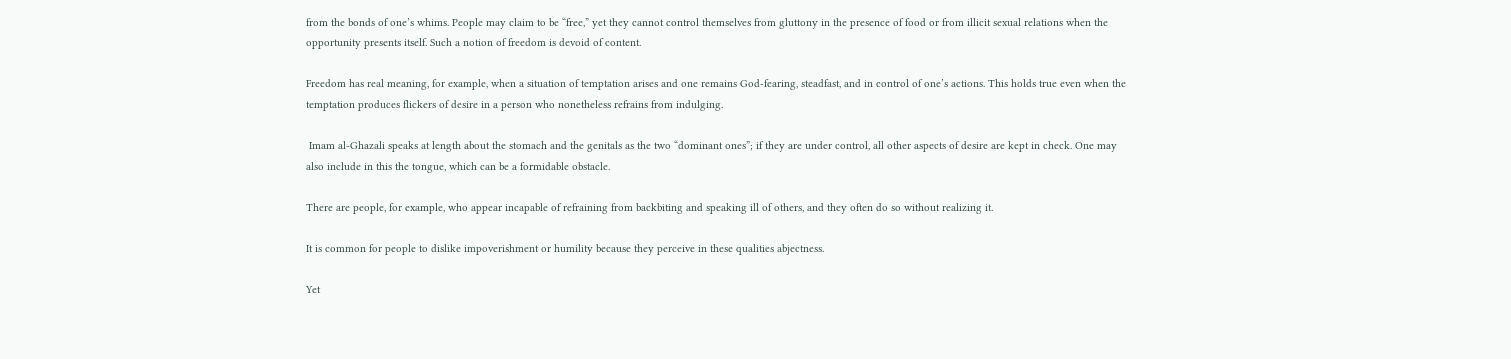from the bonds of one’s whims. People may claim to be “free,” yet they cannot control themselves from gluttony in the presence of food or from illicit sexual relations when the opportunity presents itself. Such a notion of freedom is devoid of content.

Freedom has real meaning, for example, when a situation of temptation arises and one remains God-fearing, steadfast, and in control of one’s actions. This holds true even when the temptation produces flickers of desire in a person who nonetheless refrains from indulging.

 Imam al-Ghazali speaks at length about the stomach and the genitals as the two “dominant ones”; if they are under control, all other aspects of desire are kept in check. One may also include in this the tongue, which can be a formidable obstacle.

There are people, for example, who appear incapable of refraining from backbiting and speaking ill of others, and they often do so without realizing it.

It is common for people to dislike impoverishment or humility because they perceive in these qualities abjectness.

Yet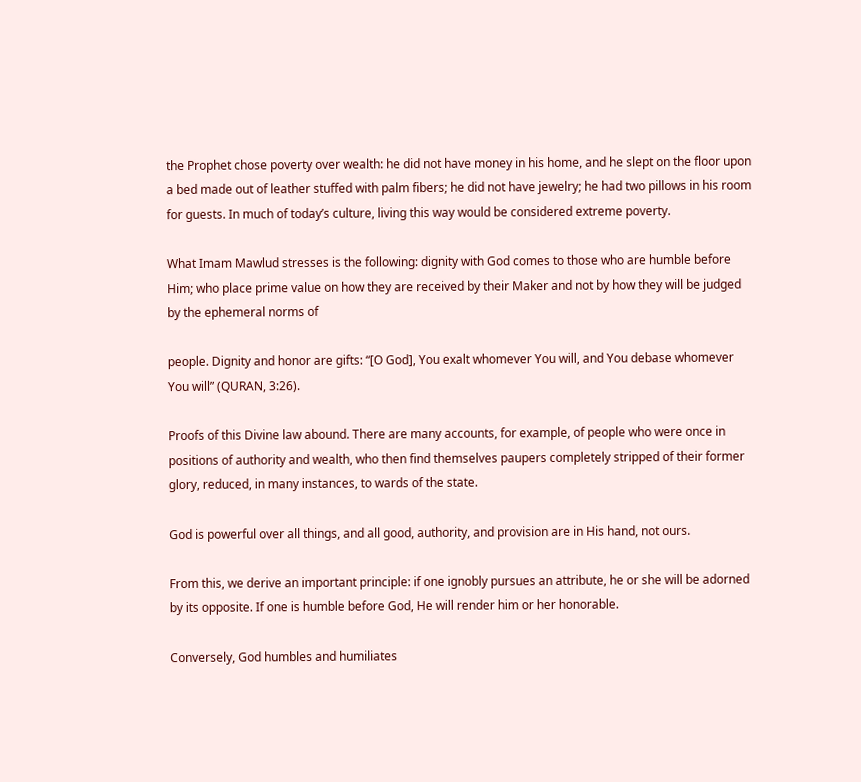the Prophet chose poverty over wealth: he did not have money in his home, and he slept on the floor upon a bed made out of leather stuffed with palm fibers; he did not have jewelry; he had two pillows in his room for guests. In much of today’s culture, living this way would be considered extreme poverty.

What Imam Mawlud stresses is the following: dignity with God comes to those who are humble before Him; who place prime value on how they are received by their Maker and not by how they will be judged by the ephemeral norms of

people. Dignity and honor are gifts: “[O God], You exalt whomever You will, and You debase whomever You will” (QURAN, 3:26).

Proofs of this Divine law abound. There are many accounts, for example, of people who were once in positions of authority and wealth, who then find themselves paupers completely stripped of their former glory, reduced, in many instances, to wards of the state.

God is powerful over all things, and all good, authority, and provision are in His hand, not ours.

From this, we derive an important principle: if one ignobly pursues an attribute, he or she will be adorned by its opposite. If one is humble before God, He will render him or her honorable.

Conversely, God humbles and humiliates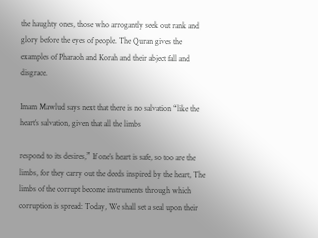the haughty ones, those who arrogantly seek out rank and glory before the eyes of people. The Quran gives the examples of Pharaoh and Korah and their abject fall and disgrace.

Imam Mawlud says next that there is no salvation “like the heart’s salvation, given that all the limbs

respond to its desires,” If one’s heart is safe, so too are the limbs, for they carry out the deeds inspired by the heart, The limbs of the corrupt become instruments through which corruption is spread: Today, We shall set a seal upon their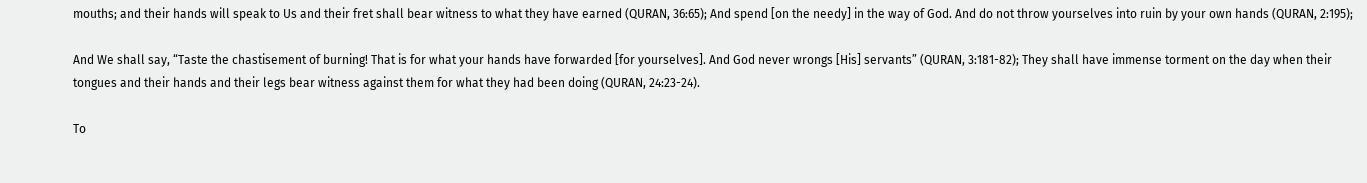mouths; and their hands will speak to Us and their fret shall bear witness to what they have earned (QURAN, 36:65); And spend [on the needy] in the way of God. And do not throw yourselves into ruin by your own hands (QURAN, 2:195);

And We shall say, “Taste the chastisement of burning! That is for what your hands have forwarded [for yourselves]. And God never wrongs [His] servants” (QURAN, 3:181-82); They shall have immense torment on the day when their tongues and their hands and their legs bear witness against them for what they had been doing (QURAN, 24:23-24).

To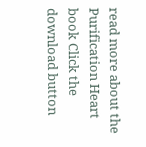read more about the Purification Heart book Click the download button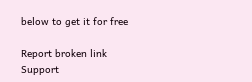below to get it for free

Report broken link
Support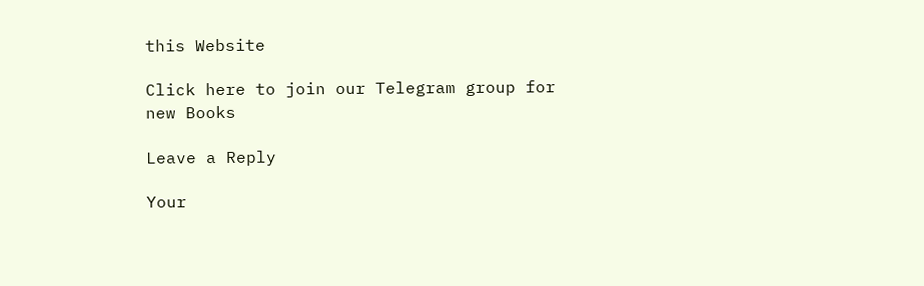this Website

Click here to join our Telegram group for new Books

Leave a Reply

Your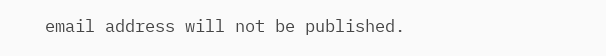email address will not be published.